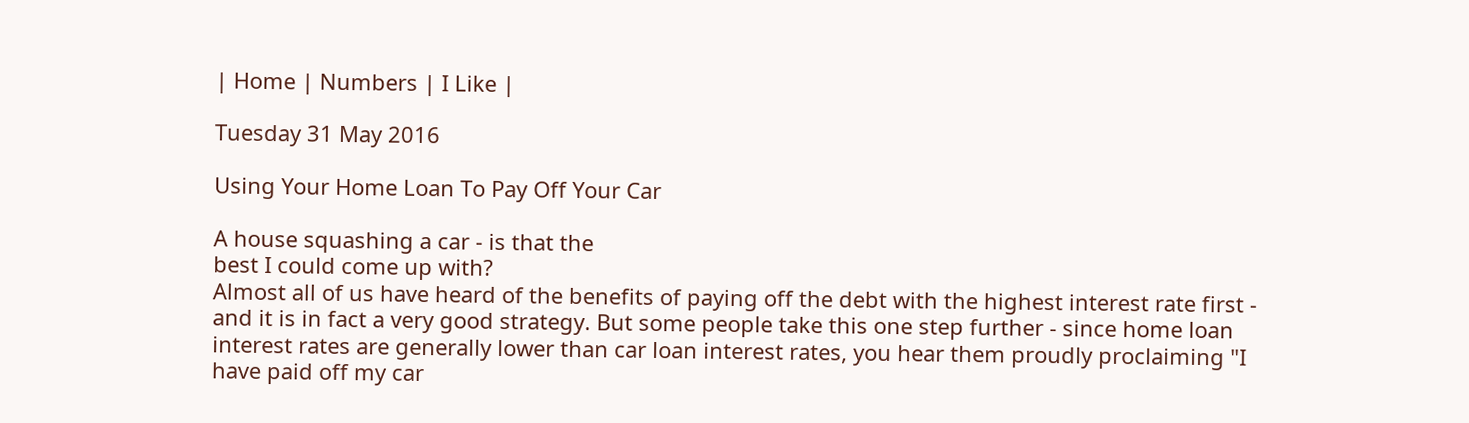| Home | Numbers | I Like |

Tuesday 31 May 2016

Using Your Home Loan To Pay Off Your Car

A house squashing a car - is that the
best I could come up with?
Almost all of us have heard of the benefits of paying off the debt with the highest interest rate first - and it is in fact a very good strategy. But some people take this one step further - since home loan interest rates are generally lower than car loan interest rates, you hear them proudly proclaiming "I have paid off my car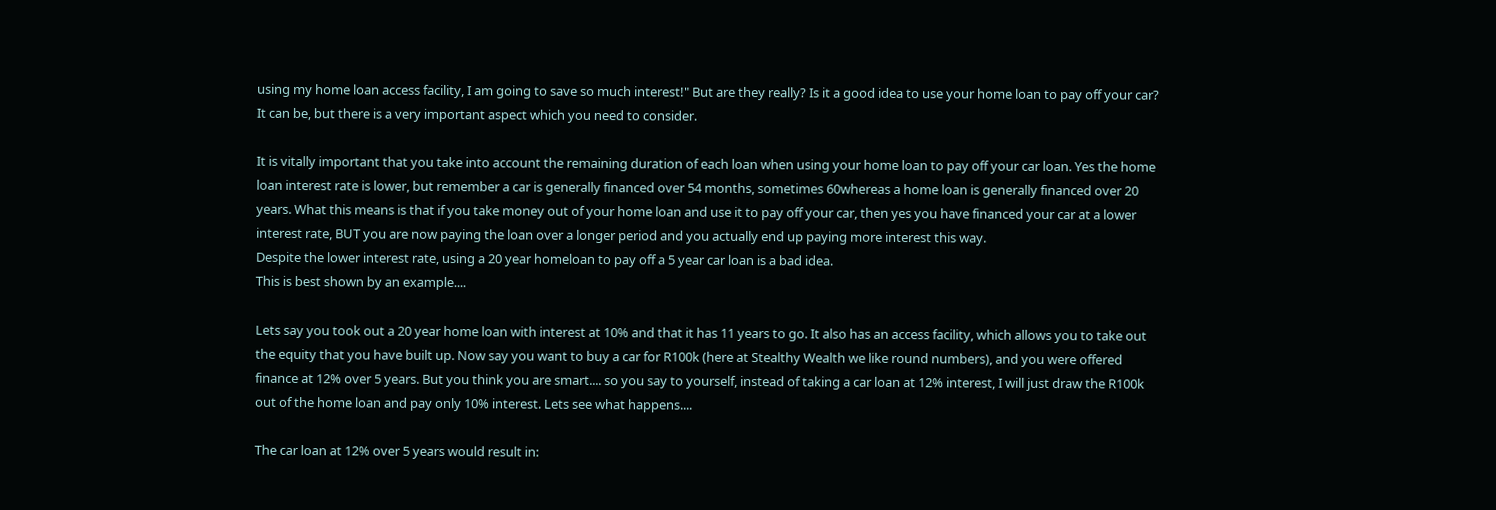using my home loan access facility, I am going to save so much interest!" But are they really? Is it a good idea to use your home loan to pay off your car? It can be, but there is a very important aspect which you need to consider.

It is vitally important that you take into account the remaining duration of each loan when using your home loan to pay off your car loan. Yes the home loan interest rate is lower, but remember a car is generally financed over 54 months, sometimes 60whereas a home loan is generally financed over 20 years. What this means is that if you take money out of your home loan and use it to pay off your car, then yes you have financed your car at a lower interest rate, BUT you are now paying the loan over a longer period and you actually end up paying more interest this way.
Despite the lower interest rate, using a 20 year homeloan to pay off a 5 year car loan is a bad idea.
This is best shown by an example....

Lets say you took out a 20 year home loan with interest at 10% and that it has 11 years to go. It also has an access facility, which allows you to take out the equity that you have built up. Now say you want to buy a car for R100k (here at Stealthy Wealth we like round numbers), and you were offered finance at 12% over 5 years. But you think you are smart.... so you say to yourself, instead of taking a car loan at 12% interest, I will just draw the R100k out of the home loan and pay only 10% interest. Lets see what happens....

The car loan at 12% over 5 years would result in: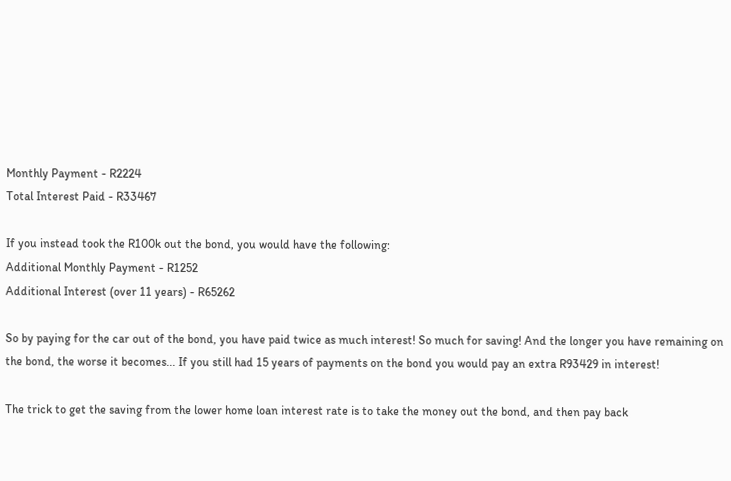Monthly Payment - R2224
Total Interest Paid - R33467

If you instead took the R100k out the bond, you would have the following:
Additional Monthly Payment - R1252
Additional Interest (over 11 years) - R65262

So by paying for the car out of the bond, you have paid twice as much interest! So much for saving! And the longer you have remaining on the bond, the worse it becomes... If you still had 15 years of payments on the bond you would pay an extra R93429 in interest!

The trick to get the saving from the lower home loan interest rate is to take the money out the bond, and then pay back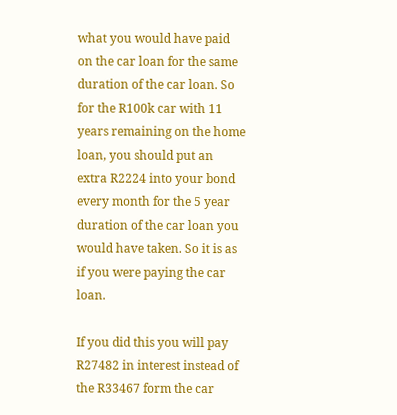what you would have paid on the car loan for the same duration of the car loan. So for the R100k car with 11 years remaining on the home loan, you should put an extra R2224 into your bond every month for the 5 year duration of the car loan you would have taken. So it is as if you were paying the car loan.

If you did this you will pay R27482 in interest instead of the R33467 form the car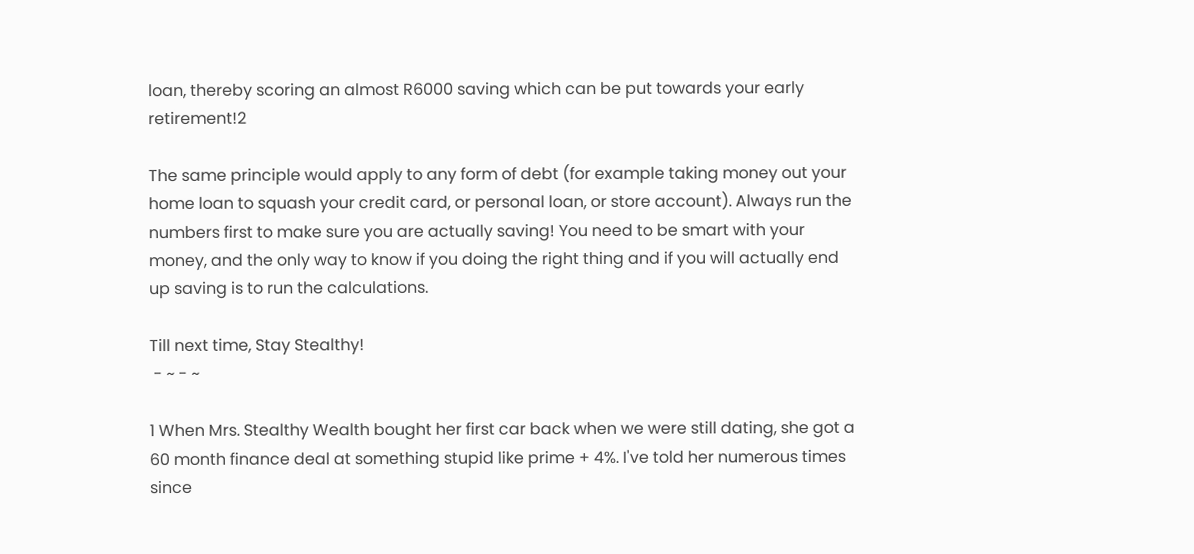loan, thereby scoring an almost R6000 saving which can be put towards your early retirement!2

The same principle would apply to any form of debt (for example taking money out your home loan to squash your credit card, or personal loan, or store account). Always run the numbers first to make sure you are actually saving! You need to be smart with your money, and the only way to know if you doing the right thing and if you will actually end up saving is to run the calculations.

Till next time, Stay Stealthy!
 - ~ - ~

1 When Mrs. Stealthy Wealth bought her first car back when we were still dating, she got a 60 month finance deal at something stupid like prime + 4%. I've told her numerous times since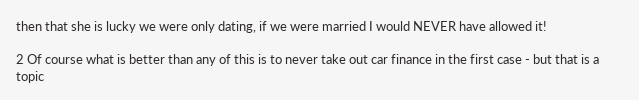then that she is lucky we were only dating, if we were married I would NEVER have allowed it!

2 Of course what is better than any of this is to never take out car finance in the first case - but that is a topic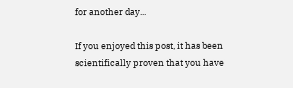for another day...

If you enjoyed this post, it has been scientifically proven that you have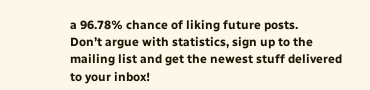a 96.78% chance of liking future posts.
Don’t argue with statistics, sign up to the mailing list and get the newest stuff delivered to your inbox!